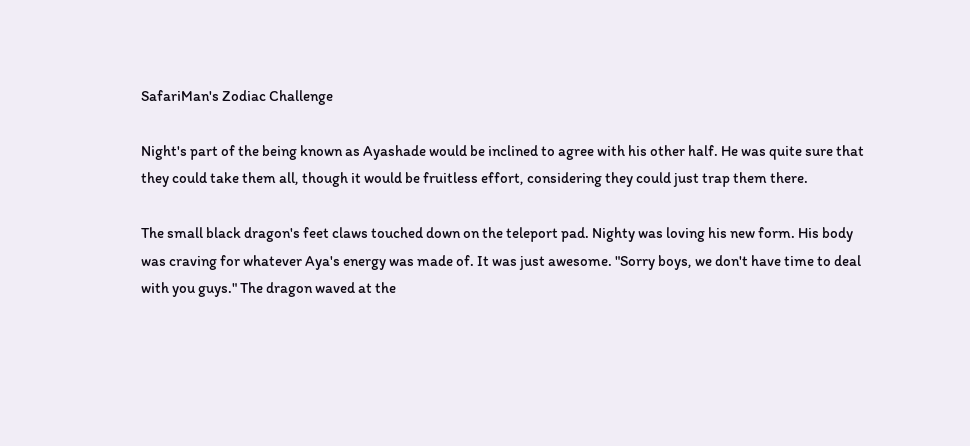SafariMan's Zodiac Challenge

Night's part of the being known as Ayashade would be inclined to agree with his other half. He was quite sure that they could take them all, though it would be fruitless effort, considering they could just trap them there.

The small black dragon's feet claws touched down on the teleport pad. Nighty was loving his new form. His body was craving for whatever Aya's energy was made of. It was just awesome. "Sorry boys, we don't have time to deal with you guys." The dragon waved at the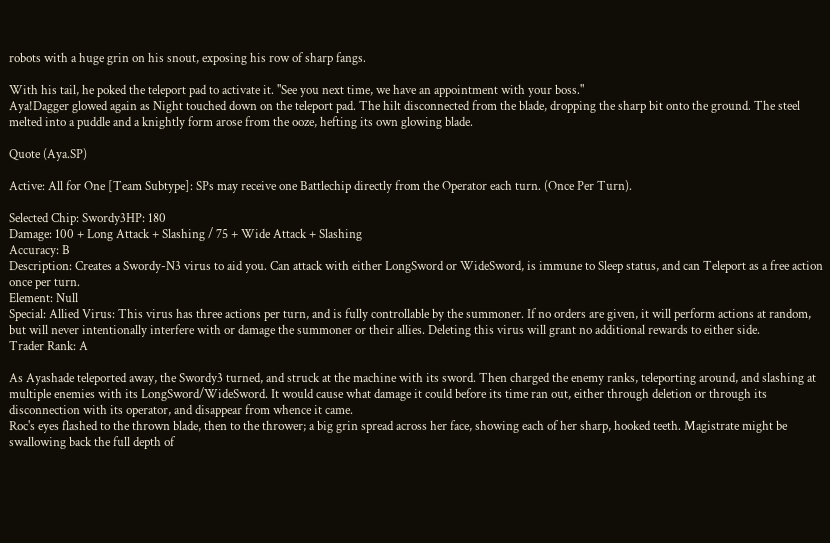robots with a huge grin on his snout, exposing his row of sharp fangs.

With his tail, he poked the teleport pad to activate it. "See you next time, we have an appointment with your boss."
Aya!Dagger glowed again as Night touched down on the teleport pad. The hilt disconnected from the blade, dropping the sharp bit onto the ground. The steel melted into a puddle and a knightly form arose from the ooze, hefting its own glowing blade.

Quote (Aya.SP)

Active: All for One [Team Subtype]: SPs may receive one Battlechip directly from the Operator each turn. (Once Per Turn).

Selected Chip: Swordy3HP: 180
Damage: 100 + Long Attack + Slashing / 75 + Wide Attack + Slashing
Accuracy: B
Description: Creates a Swordy-N3 virus to aid you. Can attack with either LongSword or WideSword, is immune to Sleep status, and can Teleport as a free action once per turn.
Element: Null
Special: Allied Virus: This virus has three actions per turn, and is fully controllable by the summoner. If no orders are given, it will perform actions at random, but will never intentionally interfere with or damage the summoner or their allies. Deleting this virus will grant no additional rewards to either side.
Trader Rank: A

As Ayashade teleported away, the Swordy3 turned, and struck at the machine with its sword. Then charged the enemy ranks, teleporting around, and slashing at multiple enemies with its LongSword/WideSword. It would cause what damage it could before its time ran out, either through deletion or through its disconnection with its operator, and disappear from whence it came.
Roc's eyes flashed to the thrown blade, then to the thrower; a big grin spread across her face, showing each of her sharp, hooked teeth. Magistrate might be swallowing back the full depth of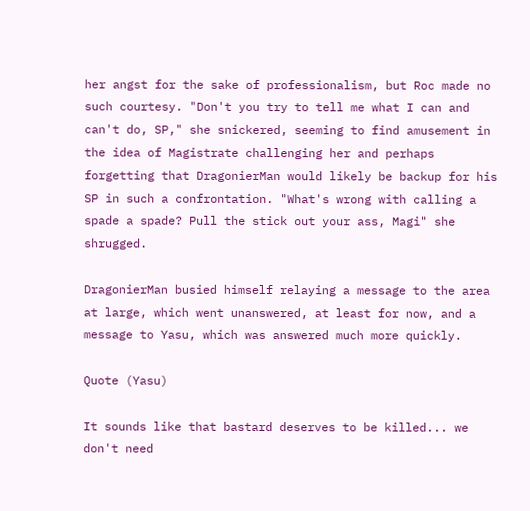her angst for the sake of professionalism, but Roc made no such courtesy. "Don't you try to tell me what I can and can't do, SP," she snickered, seeming to find amusement in the idea of Magistrate challenging her and perhaps forgetting that DragonierMan would likely be backup for his SP in such a confrontation. "What's wrong with calling a spade a spade? Pull the stick out your ass, Magi" she shrugged.

DragonierMan busied himself relaying a message to the area at large, which went unanswered, at least for now, and a message to Yasu, which was answered much more quickly.

Quote (Yasu)

It sounds like that bastard deserves to be killed... we don't need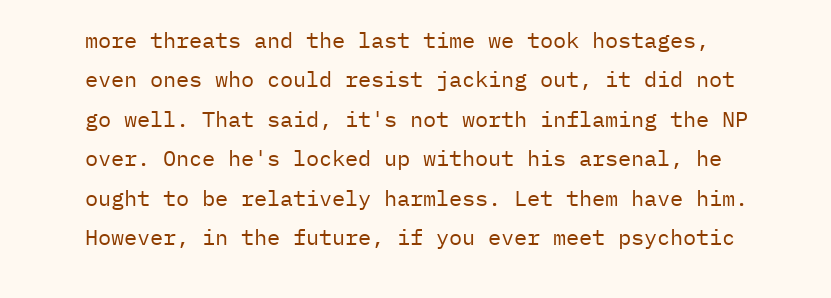more threats and the last time we took hostages, even ones who could resist jacking out, it did not go well. That said, it's not worth inflaming the NP over. Once he's locked up without his arsenal, he ought to be relatively harmless. Let them have him. However, in the future, if you ever meet psychotic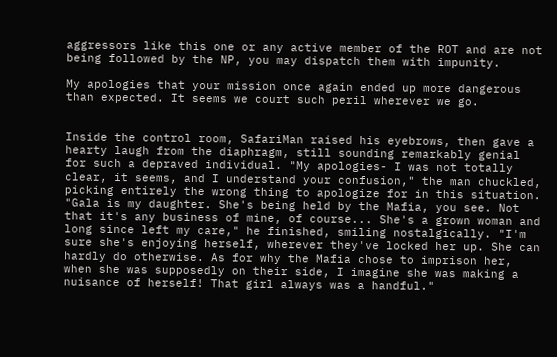aggressors like this one or any active member of the ROT and are not being followed by the NP, you may dispatch them with impunity.

My apologies that your mission once again ended up more dangerous than expected. It seems we court such peril wherever we go.


Inside the control room, SafariMan raised his eyebrows, then gave a hearty laugh from the diaphragm, still sounding remarkably genial for such a depraved individual. "My apologies- I was not totally clear, it seems, and I understand your confusion," the man chuckled, picking entirely the wrong thing to apologize for in this situation. "Gala is my daughter. She's being held by the Mafia, you see. Not that it's any business of mine, of course... She's a grown woman and long since left my care," he finished, smiling nostalgically. "I'm sure she's enjoying herself, wherever they've locked her up. She can hardly do otherwise. As for why the Mafia chose to imprison her, when she was supposedly on their side, I imagine she was making a nuisance of herself! That girl always was a handful."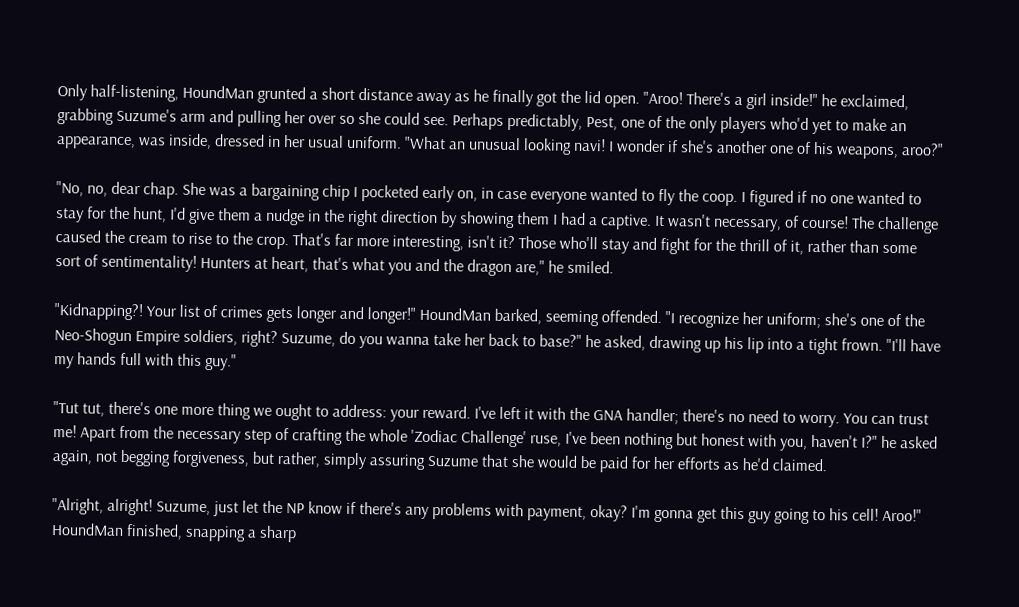Only half-listening, HoundMan grunted a short distance away as he finally got the lid open. "Aroo! There's a girl inside!" he exclaimed, grabbing Suzume's arm and pulling her over so she could see. Perhaps predictably, Pest, one of the only players who'd yet to make an appearance, was inside, dressed in her usual uniform. "What an unusual looking navi! I wonder if she's another one of his weapons, aroo?"

"No, no, dear chap. She was a bargaining chip I pocketed early on, in case everyone wanted to fly the coop. I figured if no one wanted to stay for the hunt, I'd give them a nudge in the right direction by showing them I had a captive. It wasn't necessary, of course! The challenge caused the cream to rise to the crop. That's far more interesting, isn't it? Those who'll stay and fight for the thrill of it, rather than some sort of sentimentality! Hunters at heart, that's what you and the dragon are," he smiled.

"Kidnapping?! Your list of crimes gets longer and longer!" HoundMan barked, seeming offended. "I recognize her uniform; she's one of the Neo-Shogun Empire soldiers, right? Suzume, do you wanna take her back to base?" he asked, drawing up his lip into a tight frown. "I'll have my hands full with this guy."

"Tut tut, there's one more thing we ought to address: your reward. I've left it with the GNA handler; there's no need to worry. You can trust me! Apart from the necessary step of crafting the whole 'Zodiac Challenge' ruse, I've been nothing but honest with you, haven't I?" he asked again, not begging forgiveness, but rather, simply assuring Suzume that she would be paid for her efforts as he'd claimed.

"Alright, alright! Suzume, just let the NP know if there's any problems with payment, okay? I'm gonna get this guy going to his cell! Aroo!" HoundMan finished, snapping a sharp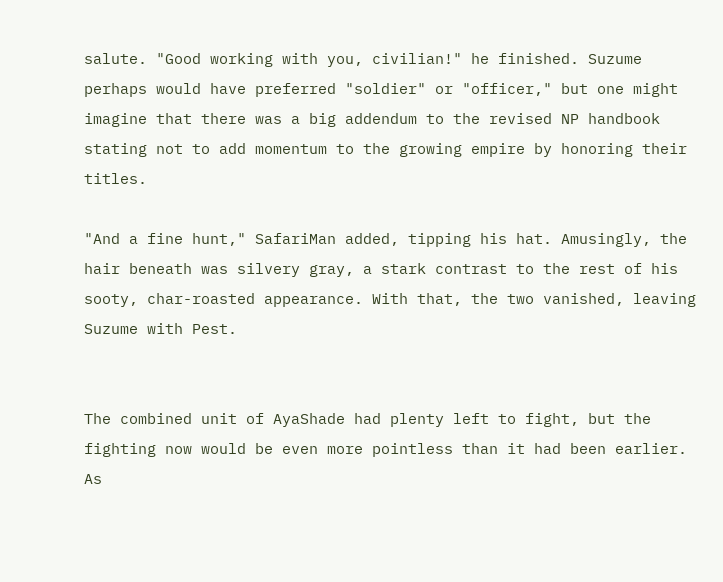salute. "Good working with you, civilian!" he finished. Suzume perhaps would have preferred "soldier" or "officer," but one might imagine that there was a big addendum to the revised NP handbook stating not to add momentum to the growing empire by honoring their titles.

"And a fine hunt," SafariMan added, tipping his hat. Amusingly, the hair beneath was silvery gray, a stark contrast to the rest of his sooty, char-roasted appearance. With that, the two vanished, leaving Suzume with Pest.


The combined unit of AyaShade had plenty left to fight, but the fighting now would be even more pointless than it had been earlier. As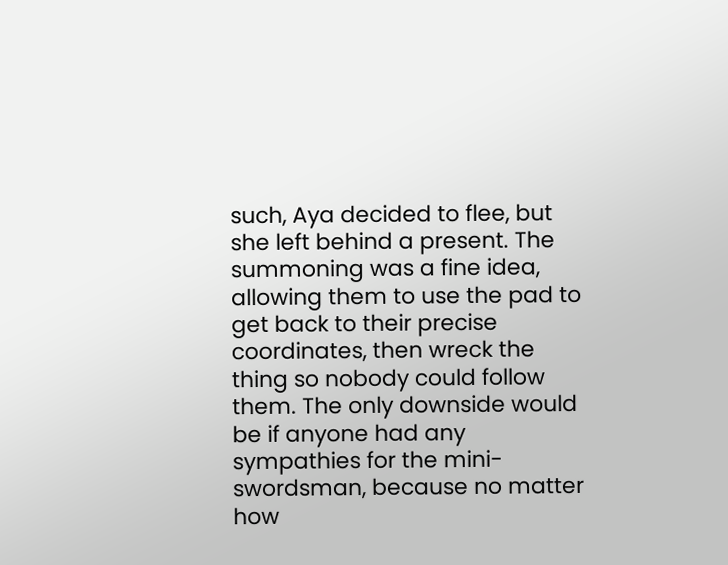such, Aya decided to flee, but she left behind a present. The summoning was a fine idea, allowing them to use the pad to get back to their precise coordinates, then wreck the thing so nobody could follow them. The only downside would be if anyone had any sympathies for the mini-swordsman, because no matter how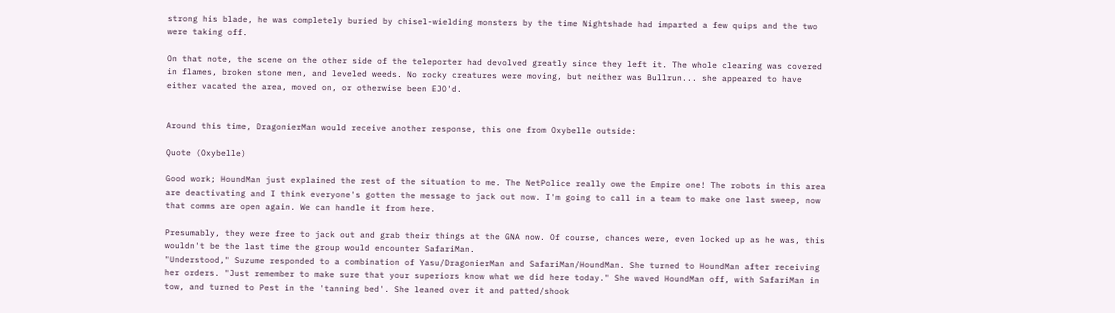strong his blade, he was completely buried by chisel-wielding monsters by the time Nightshade had imparted a few quips and the two were taking off.

On that note, the scene on the other side of the teleporter had devolved greatly since they left it. The whole clearing was covered in flames, broken stone men, and leveled weeds. No rocky creatures were moving, but neither was Bullrun... she appeared to have either vacated the area, moved on, or otherwise been EJO'd.


Around this time, DragonierMan would receive another response, this one from Oxybelle outside:

Quote (Oxybelle)

Good work; HoundMan just explained the rest of the situation to me. The NetPolice really owe the Empire one! The robots in this area are deactivating and I think everyone's gotten the message to jack out now. I'm going to call in a team to make one last sweep, now that comms are open again. We can handle it from here.

Presumably, they were free to jack out and grab their things at the GNA now. Of course, chances were, even locked up as he was, this wouldn't be the last time the group would encounter SafariMan.
"Understood," Suzume responded to a combination of Yasu/DragonierMan and SafariMan/HoundMan. She turned to HoundMan after receiving her orders. "Just remember to make sure that your superiors know what we did here today." She waved HoundMan off, with SafariMan in tow, and turned to Pest in the 'tanning bed'. She leaned over it and patted/shook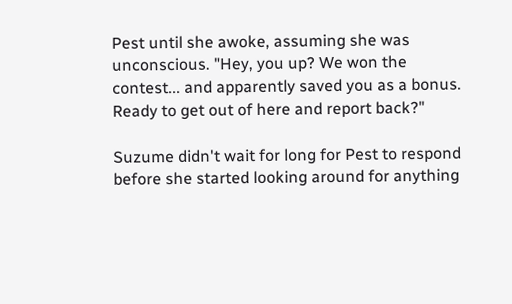Pest until she awoke, assuming she was unconscious. "Hey, you up? We won the contest... and apparently saved you as a bonus. Ready to get out of here and report back?"

Suzume didn't wait for long for Pest to respond before she started looking around for anything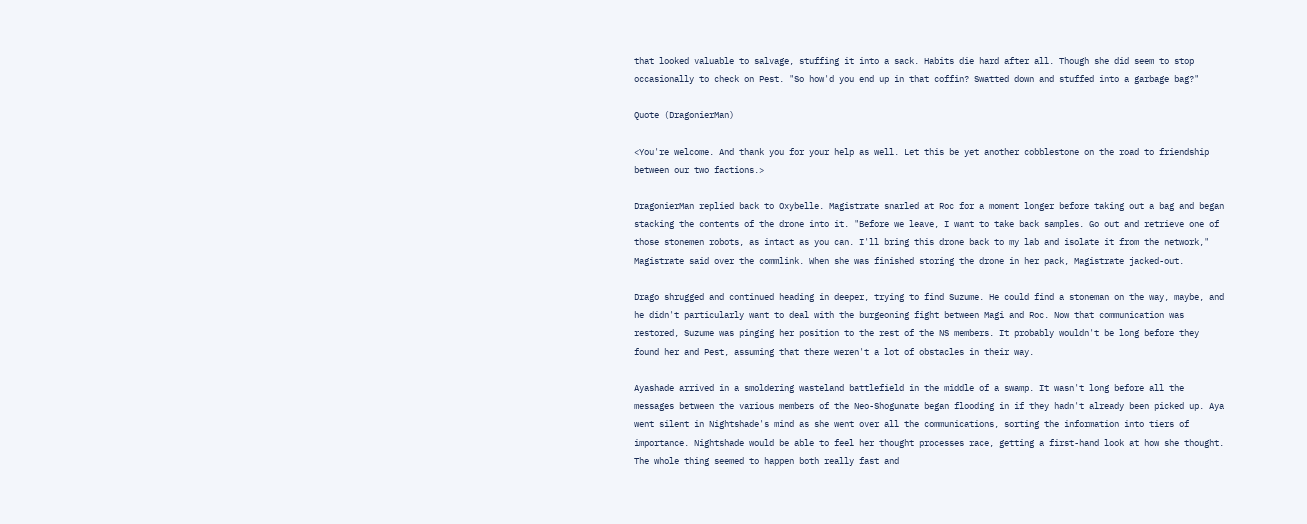that looked valuable to salvage, stuffing it into a sack. Habits die hard after all. Though she did seem to stop occasionally to check on Pest. "So how'd you end up in that coffin? Swatted down and stuffed into a garbage bag?"

Quote (DragonierMan)

<You're welcome. And thank you for your help as well. Let this be yet another cobblestone on the road to friendship between our two factions.>

DragonierMan replied back to Oxybelle. Magistrate snarled at Roc for a moment longer before taking out a bag and began stacking the contents of the drone into it. "Before we leave, I want to take back samples. Go out and retrieve one of those stonemen robots, as intact as you can. I'll bring this drone back to my lab and isolate it from the network," Magistrate said over the commlink. When she was finished storing the drone in her pack, Magistrate jacked-out.

Drago shrugged and continued heading in deeper, trying to find Suzume. He could find a stoneman on the way, maybe, and he didn't particularly want to deal with the burgeoning fight between Magi and Roc. Now that communication was restored, Suzume was pinging her position to the rest of the NS members. It probably wouldn't be long before they found her and Pest, assuming that there weren't a lot of obstacles in their way.

Ayashade arrived in a smoldering wasteland battlefield in the middle of a swamp. It wasn't long before all the messages between the various members of the Neo-Shogunate began flooding in if they hadn't already been picked up. Aya went silent in Nightshade's mind as she went over all the communications, sorting the information into tiers of importance. Nightshade would be able to feel her thought processes race, getting a first-hand look at how she thought. The whole thing seemed to happen both really fast and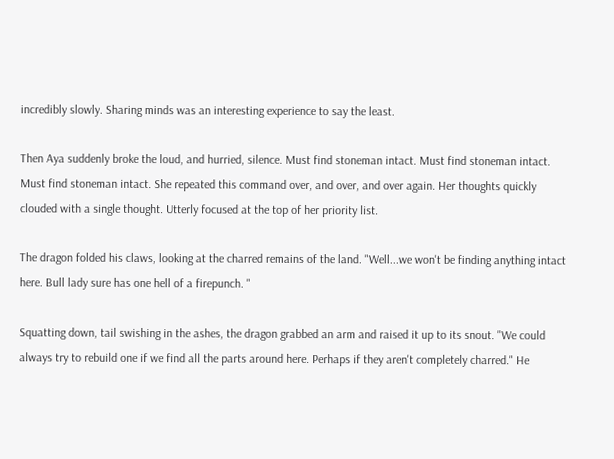incredibly slowly. Sharing minds was an interesting experience to say the least.

Then Aya suddenly broke the loud, and hurried, silence. Must find stoneman intact. Must find stoneman intact. Must find stoneman intact. She repeated this command over, and over, and over again. Her thoughts quickly clouded with a single thought. Utterly focused at the top of her priority list.

The dragon folded his claws, looking at the charred remains of the land. "Well...we won't be finding anything intact here. Bull lady sure has one hell of a firepunch. "

Squatting down, tail swishing in the ashes, the dragon grabbed an arm and raised it up to its snout. "We could always try to rebuild one if we find all the parts around here. Perhaps if they aren't completely charred." He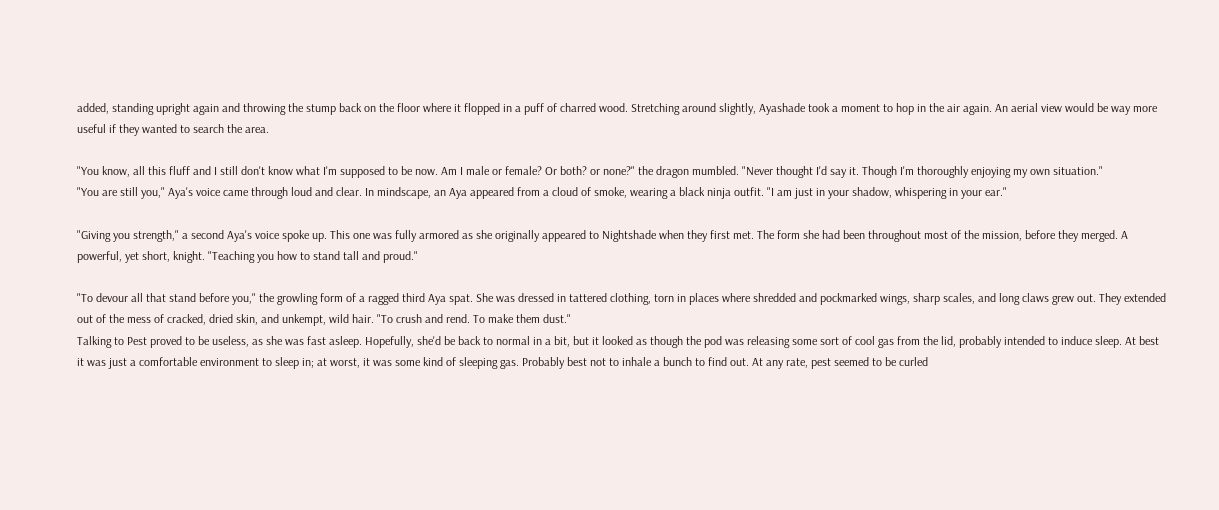added, standing upright again and throwing the stump back on the floor where it flopped in a puff of charred wood. Stretching around slightly, Ayashade took a moment to hop in the air again. An aerial view would be way more useful if they wanted to search the area.

"You know, all this fluff and I still don't know what I'm supposed to be now. Am I male or female? Or both? or none?" the dragon mumbled. "Never thought I'd say it. Though I'm thoroughly enjoying my own situation."
"You are still you," Aya's voice came through loud and clear. In mindscape, an Aya appeared from a cloud of smoke, wearing a black ninja outfit. "I am just in your shadow, whispering in your ear."

"Giving you strength," a second Aya's voice spoke up. This one was fully armored as she originally appeared to Nightshade when they first met. The form she had been throughout most of the mission, before they merged. A powerful, yet short, knight. "Teaching you how to stand tall and proud."

"To devour all that stand before you," the growling form of a ragged third Aya spat. She was dressed in tattered clothing, torn in places where shredded and pockmarked wings, sharp scales, and long claws grew out. They extended out of the mess of cracked, dried skin, and unkempt, wild hair. "To crush and rend. To make them dust."
Talking to Pest proved to be useless, as she was fast asleep. Hopefully, she'd be back to normal in a bit, but it looked as though the pod was releasing some sort of cool gas from the lid, probably intended to induce sleep. At best it was just a comfortable environment to sleep in; at worst, it was some kind of sleeping gas. Probably best not to inhale a bunch to find out. At any rate, pest seemed to be curled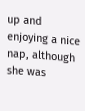up and enjoying a nice nap, although she was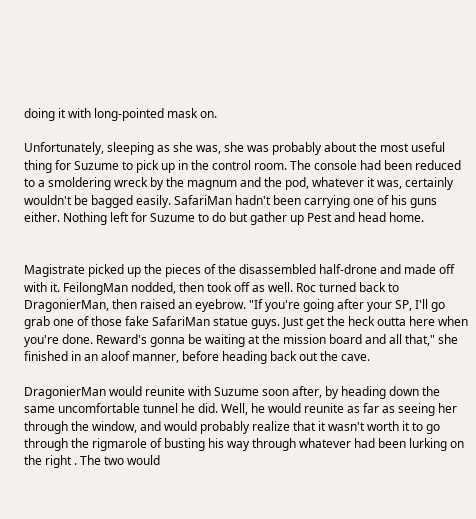doing it with long-pointed mask on.

Unfortunately, sleeping as she was, she was probably about the most useful thing for Suzume to pick up in the control room. The console had been reduced to a smoldering wreck by the magnum and the pod, whatever it was, certainly wouldn't be bagged easily. SafariMan hadn't been carrying one of his guns either. Nothing left for Suzume to do but gather up Pest and head home.


Magistrate picked up the pieces of the disassembled half-drone and made off with it. FeilongMan nodded, then took off as well. Roc turned back to DragonierMan, then raised an eyebrow. "If you're going after your SP, I'll go grab one of those fake SafariMan statue guys. Just get the heck outta here when you're done. Reward's gonna be waiting at the mission board and all that," she finished in an aloof manner, before heading back out the cave.

DragonierMan would reunite with Suzume soon after, by heading down the same uncomfortable tunnel he did. Well, he would reunite as far as seeing her through the window, and would probably realize that it wasn't worth it to go through the rigmarole of busting his way through whatever had been lurking on the right . The two would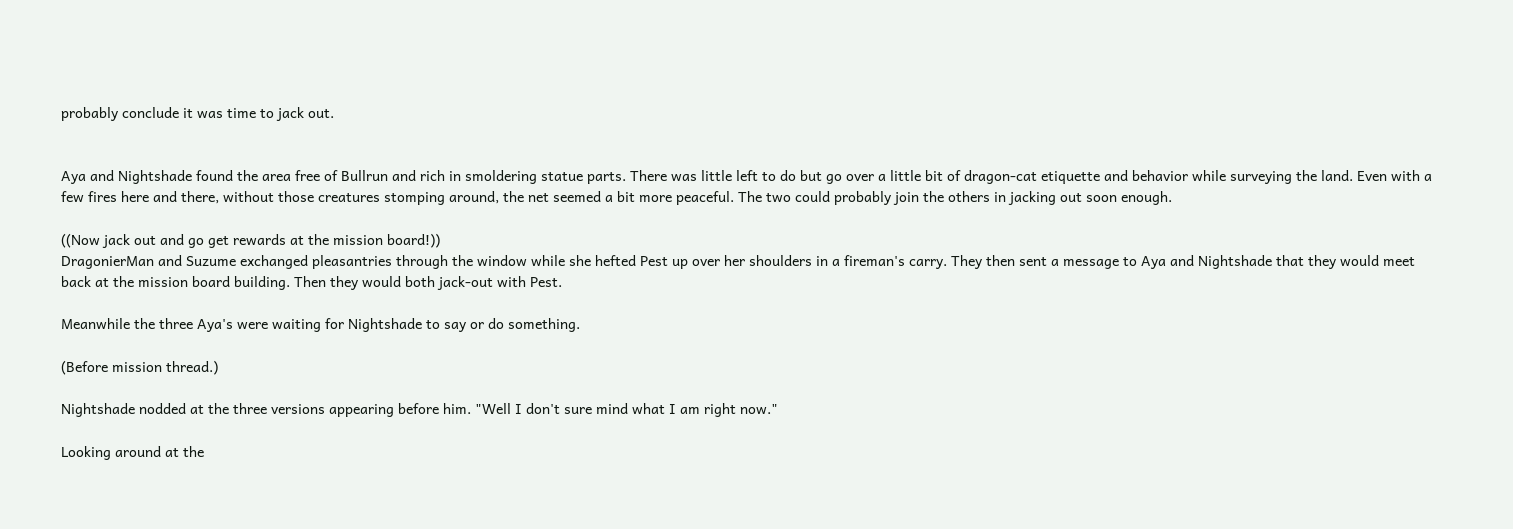probably conclude it was time to jack out.


Aya and Nightshade found the area free of Bullrun and rich in smoldering statue parts. There was little left to do but go over a little bit of dragon-cat etiquette and behavior while surveying the land. Even with a few fires here and there, without those creatures stomping around, the net seemed a bit more peaceful. The two could probably join the others in jacking out soon enough.

((Now jack out and go get rewards at the mission board!))
DragonierMan and Suzume exchanged pleasantries through the window while she hefted Pest up over her shoulders in a fireman's carry. They then sent a message to Aya and Nightshade that they would meet back at the mission board building. Then they would both jack-out with Pest.

Meanwhile the three Aya's were waiting for Nightshade to say or do something.

(Before mission thread.)

Nightshade nodded at the three versions appearing before him. "Well I don't sure mind what I am right now."

Looking around at the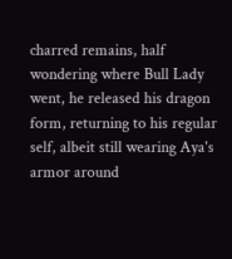charred remains, half wondering where Bull Lady went, he released his dragon form, returning to his regular self, albeit still wearing Aya's armor around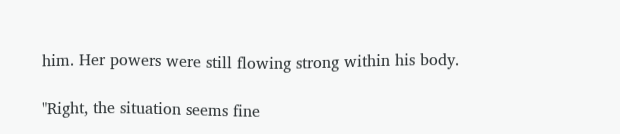him. Her powers were still flowing strong within his body.

"Right, the situation seems fine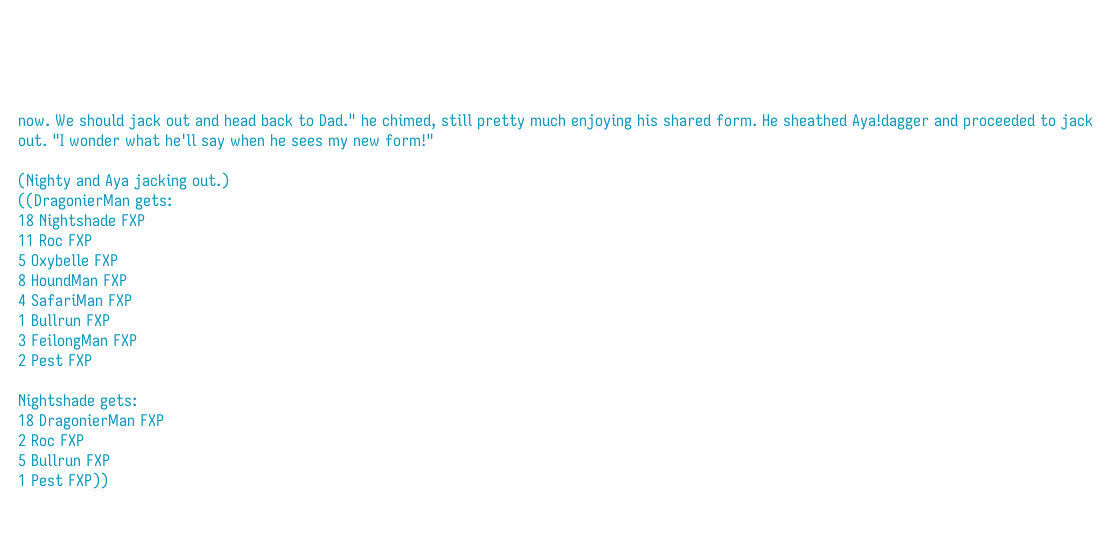now. We should jack out and head back to Dad." he chimed, still pretty much enjoying his shared form. He sheathed Aya!dagger and proceeded to jack out. "I wonder what he'll say when he sees my new form!"

(Nighty and Aya jacking out.)
((DragonierMan gets:
18 Nightshade FXP
11 Roc FXP
5 Oxybelle FXP
8 HoundMan FXP
4 SafariMan FXP
1 Bullrun FXP
3 FeilongMan FXP
2 Pest FXP

Nightshade gets:
18 DragonierMan FXP
2 Roc FXP
5 Bullrun FXP
1 Pest FXP))